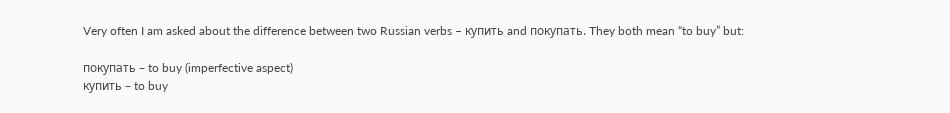Very often I am asked about the difference between two Russian verbs – купить and покупать. They both mean “to buy” but:

покупать – to buy (imperfective aspect)
купить – to buy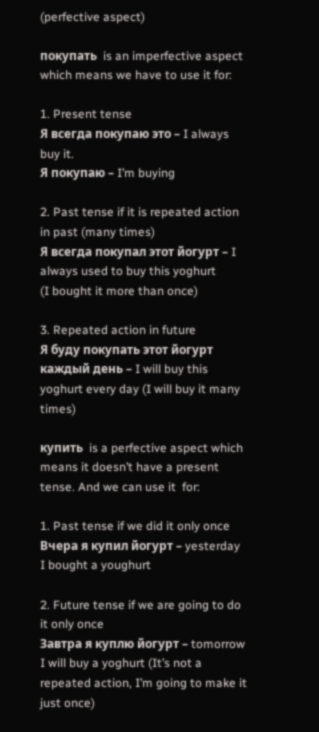(perfective aspect)

покупать  is an imperfective aspect which means we have to use it for:

1. Present tense
Я всегда покупаю это – I always buy it.
Я покупаю – I’m buying

2. Past tense if it is repeated action in past (many times)
Я всегда покупал этот йогурт – I always used to buy this yoghurt
(I bought it more than once)

3. Repeated action in future
Я буду покупать этот йогурт каждый день – I will buy this yoghurt every day (I will buy it many times)

купить  is a perfective aspect which means it doesn’t have a present tense. And we can use it  for:

1. Past tense if we did it only once
Вчера я купил йогурт – yesterday I bought a youghurt

2. Future tense if we are going to do it only once
Завтра я куплю йогурт – tomorrow I will buy a yoghurt (It’s not a repeated action, I’m going to make it just once)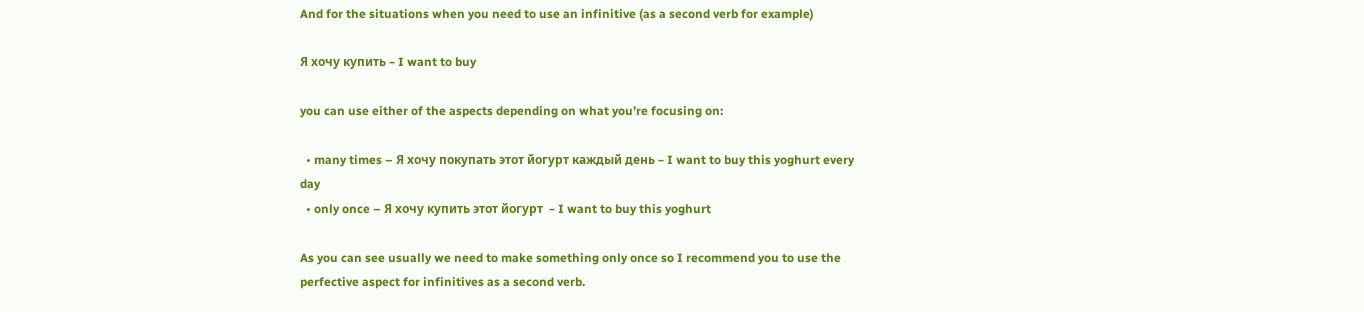And for the situations when you need to use an infinitive (as a second verb for example)

Я хочу купить – I want to buy

you can use either of the aspects depending on what you’re focusing on:

  • many times – Я хочу покупать этот йогурт каждый день – I want to buy this yoghurt every day
  • only once – Я хочу купить этот йогурт  – I want to buy this yoghurt

As you can see usually we need to make something only once so I recommend you to use the perfective aspect for infinitives as a second verb.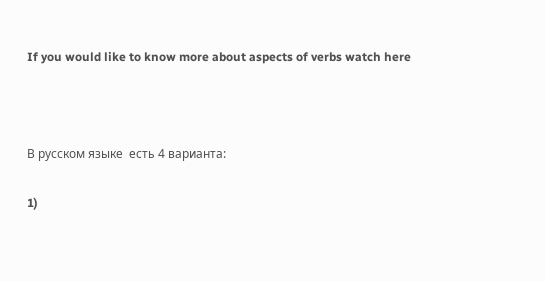If you would like to know more about aspects of verbs watch here



В русском языке  есть 4 варианта:

1)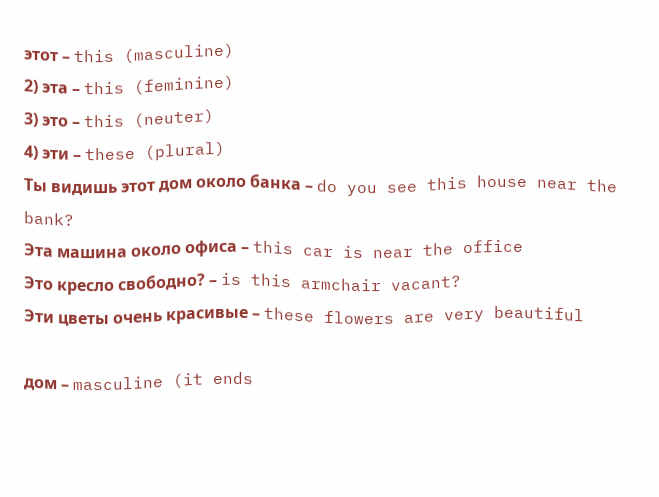этот – this (masculine)
2) эта – this (feminine)
3) это – this (neuter)
4) эти – these (plural)
Ты видишь этот дом около банка – do you see this house near the bank?
Эта машина около офиса – this car is near the office
Это кресло свободно? – is this armchair vacant?
Эти цветы очень красивые – these flowers are very beautiful

дом – masculine (it ends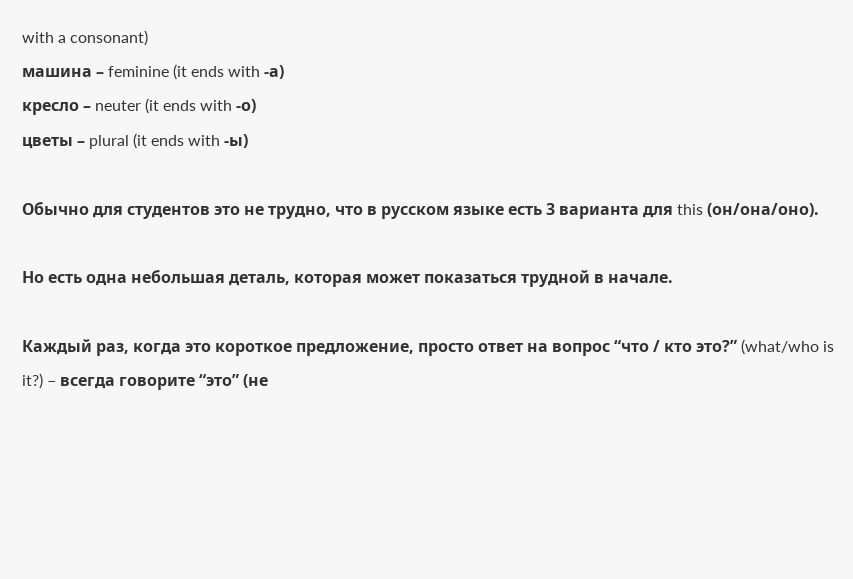with a consonant)
машина – feminine (it ends with -а)
кресло – neuter (it ends with -о)
цветы – plural (it ends with -ы)

Обычно для студентов это не трудно, что в русском языке есть 3 варианта для this (он/она/оно).

Но есть одна небольшая деталь, которая может показаться трудной в начале.

Каждый раз, когда это короткое предложение, просто ответ на вопрос “что / кто это?” (what/who is it?) – всегда говорите “это” (не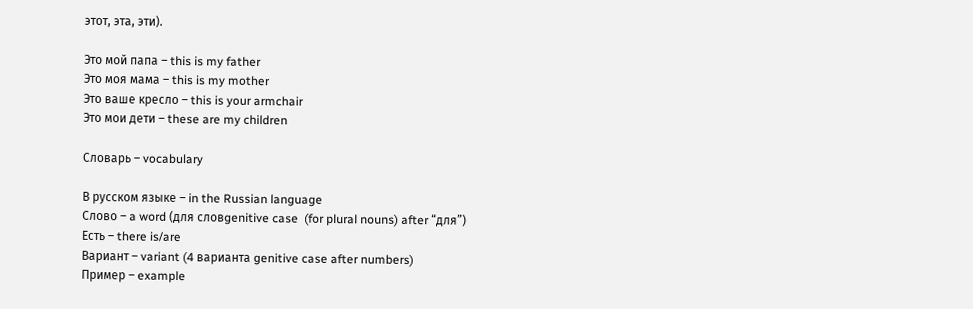этот, эта, эти).

Это мой папа – this is my father
Это моя мама – this is my mother
Это ваше кресло – this is your armchair
Это мои дети – these are my children

Словарь – vocabulary

В русском языке – in the Russian language
Слово – a word (для словgenitive case  (for plural nouns) after “для”)
Есть – there is/are
Вариант – variant (4 варианта genitive case after numbers)
Пример – example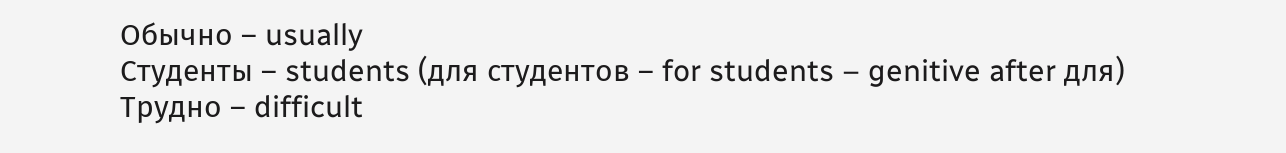Обычно – usually
Студенты – students (для студентов – for students – genitive after для)
Трудно – difficult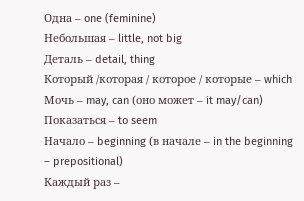Одна – one (feminine)
Небольшая – little, not big
Деталь – detail, thing
Который /которая / которое / которые – which
Мочь – may, can (оно может – it may/can)
Показаться – to seem
Начало – beginning (в начале – in the beginning – prepositional)
Каждый раз –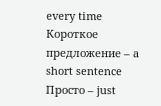every time
Короткое предложение – a short sentence
Просто – just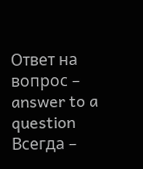Ответ на вопрос – answer to a question
Всегда –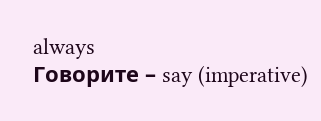always
Говорите – say (imperative)